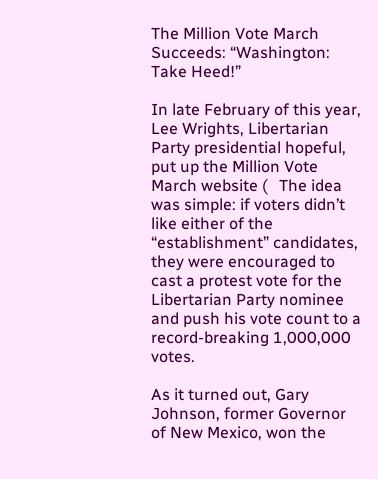The Million Vote March Succeeds: “Washington: Take Heed!”

In late February of this year, Lee Wrights, Libertarian Party presidential hopeful, put up the Million Vote March website (   The idea was simple: if voters didn’t like either of the “establishment” candidates, they were encouraged to cast a protest vote for the Libertarian Party nominee and push his vote count to a record-breaking 1,000,000 votes.

As it turned out, Gary Johnson, former Governor of New Mexico, won the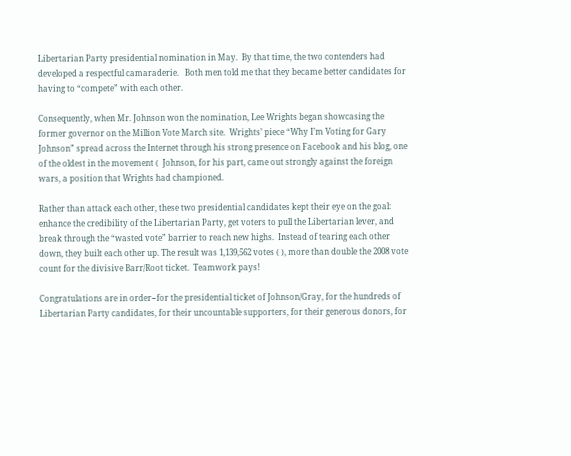Libertarian Party presidential nomination in May.  By that time, the two contenders had developed a respectful camaraderie.   Both men told me that they became better candidates for having to “compete” with each other.

Consequently, when Mr. Johnson won the nomination, Lee Wrights began showcasing the former governor on the Million Vote March site.  Wrights’ piece “Why I’m Voting for Gary Johnson” spread across the Internet through his strong presence on Facebook and his blog, one of the oldest in the movement (  Johnson, for his part, came out strongly against the foreign wars, a position that Wrights had championed.

Rather than attack each other, these two presidential candidates kept their eye on the goal:  enhance the credibility of the Libertarian Party, get voters to pull the Libertarian lever, and break through the “wasted vote” barrier to reach new highs.  Instead of tearing each other down, they built each other up. The result was 1,139,562 votes ( ), more than double the 2008 vote count for the divisive Barr/Root ticket.  Teamwork pays!

Congratulations are in order−for the presidential ticket of Johnson/Gray, for the hundreds of Libertarian Party candidates, for their uncountable supporters, for their generous donors, for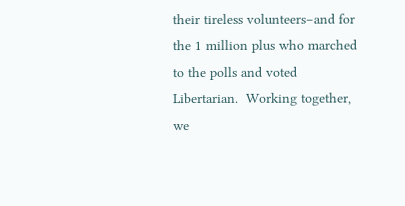their tireless volunteers−and for the 1 million plus who marched to the polls and voted Libertarian.  Working together, we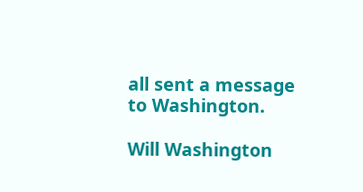all sent a message to Washington.

Will Washington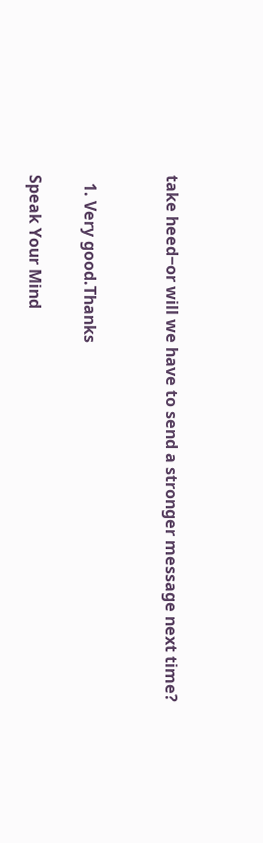take heed−or will we have to send a stronger message next time?


  1. Very good.Thanks

Speak Your Mind